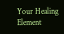Your Healing Element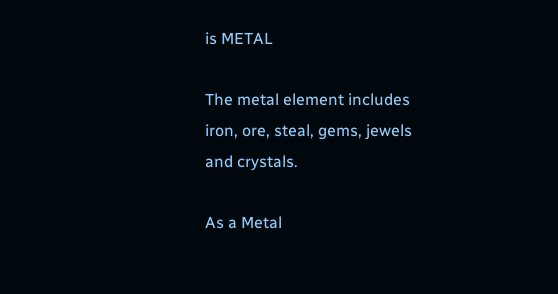is METAL

The metal element includes iron, ore, steal, gems, jewels and crystals.

As a Metal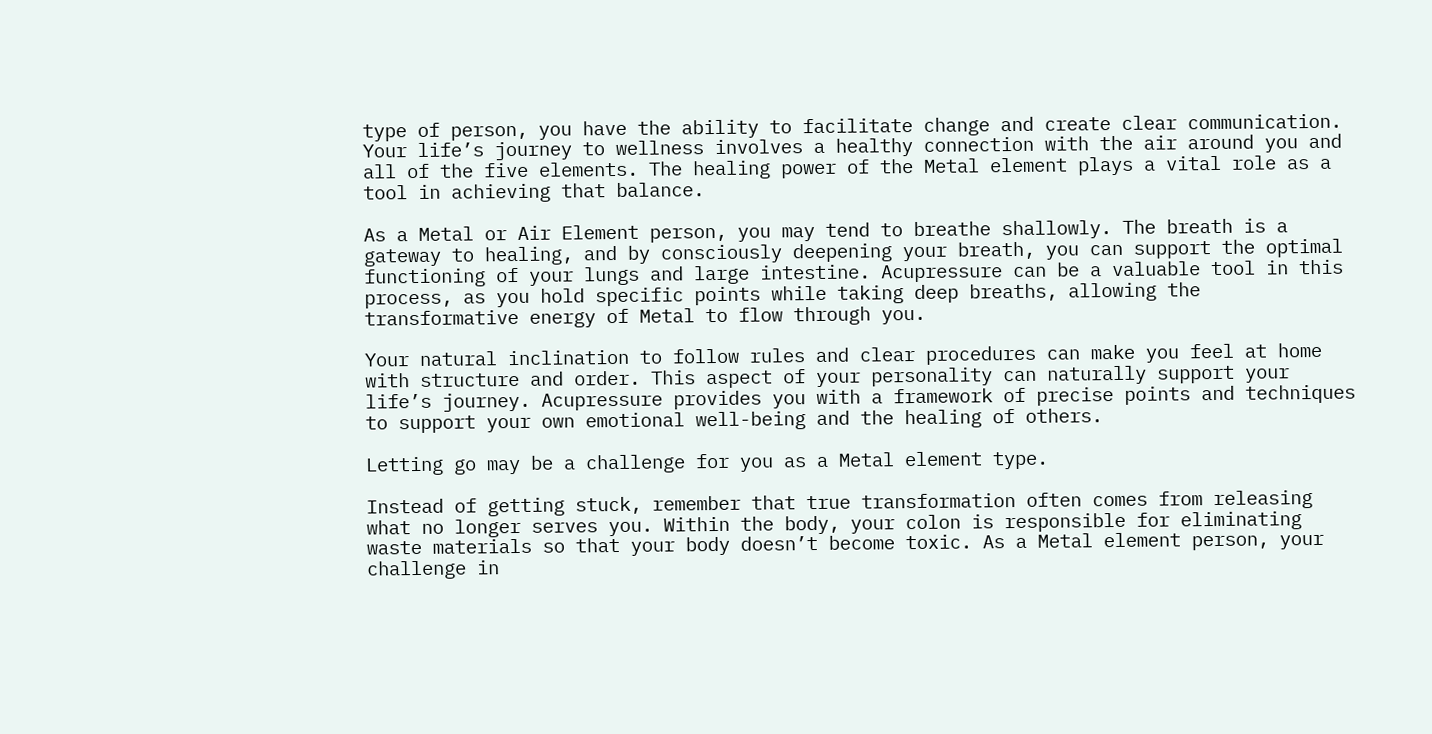type of person, you have the ability to facilitate change and create clear communication. Your life’s journey to wellness involves a healthy connection with the air around you and all of the five elements. The healing power of the Metal element plays a vital role as a tool in achieving that balance.

As a Metal or Air Element person, you may tend to breathe shallowly. The breath is a gateway to healing, and by consciously deepening your breath, you can support the optimal functioning of your lungs and large intestine. Acupressure can be a valuable tool in this process, as you hold specific points while taking deep breaths, allowing the transformative energy of Metal to flow through you.

Your natural inclination to follow rules and clear procedures can make you feel at home with structure and order. This aspect of your personality can naturally support your life’s journey. Acupressure provides you with a framework of precise points and techniques to support your own emotional well-being and the healing of others.

Letting go may be a challenge for you as a Metal element type.

Instead of getting stuck, remember that true transformation often comes from releasing what no longer serves you. Within the body, your colon is responsible for eliminating waste materials so that your body doesn’t become toxic. As a Metal element person, your challenge in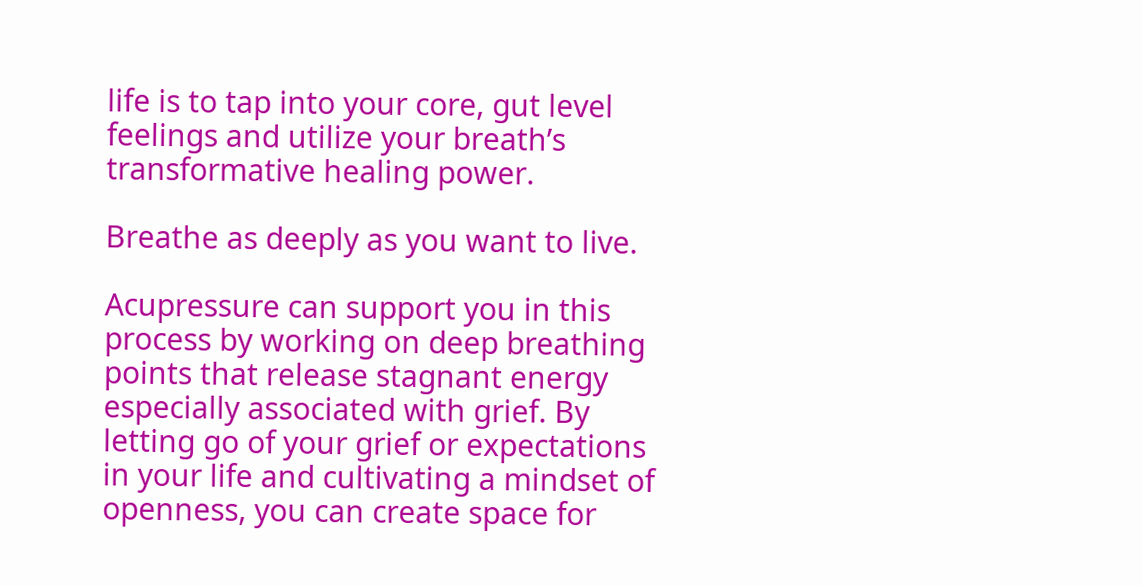life is to tap into your core, gut level feelings and utilize your breath’s transformative healing power.

Breathe as deeply as you want to live.

Acupressure can support you in this process by working on deep breathing points that release stagnant energy especially associated with grief. By letting go of your grief or expectations in your life and cultivating a mindset of openness, you can create space for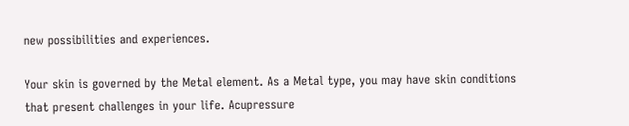new possibilities and experiences.

Your skin is governed by the Metal element. As a Metal type, you may have skin conditions that present challenges in your life. Acupressure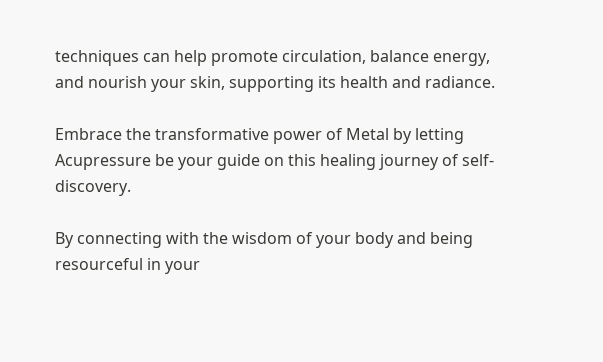techniques can help promote circulation, balance energy, and nourish your skin, supporting its health and radiance.

Embrace the transformative power of Metal by letting Acupressure be your guide on this healing journey of self-discovery.

By connecting with the wisdom of your body and being resourceful in your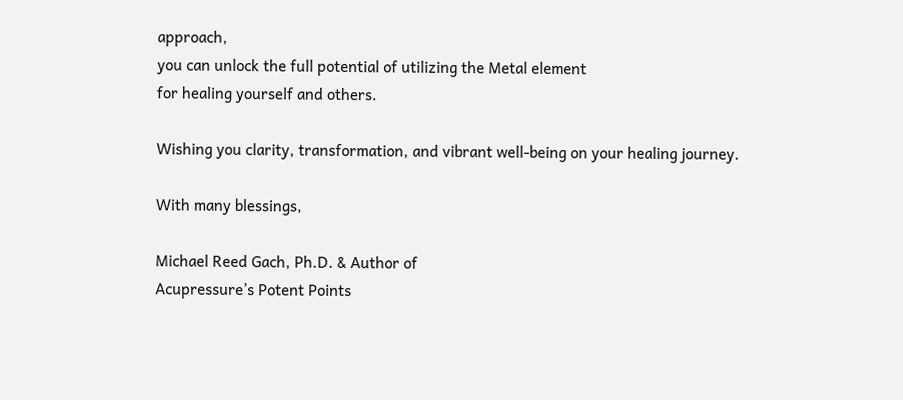approach,
you can unlock the full potential of utilizing the Metal element
for healing yourself and others.

Wishing you clarity, transformation, and vibrant well-being on your healing journey.

With many blessings,

Michael Reed Gach, Ph.D. & Author of
Acupressure’s Potent Points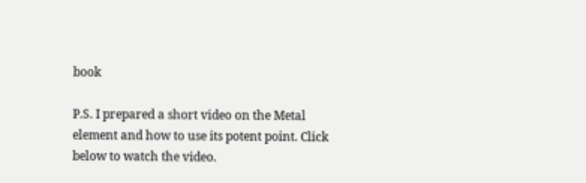book

P.S. I prepared a short video on the Metal element and how to use its potent point. Click below to watch the video.